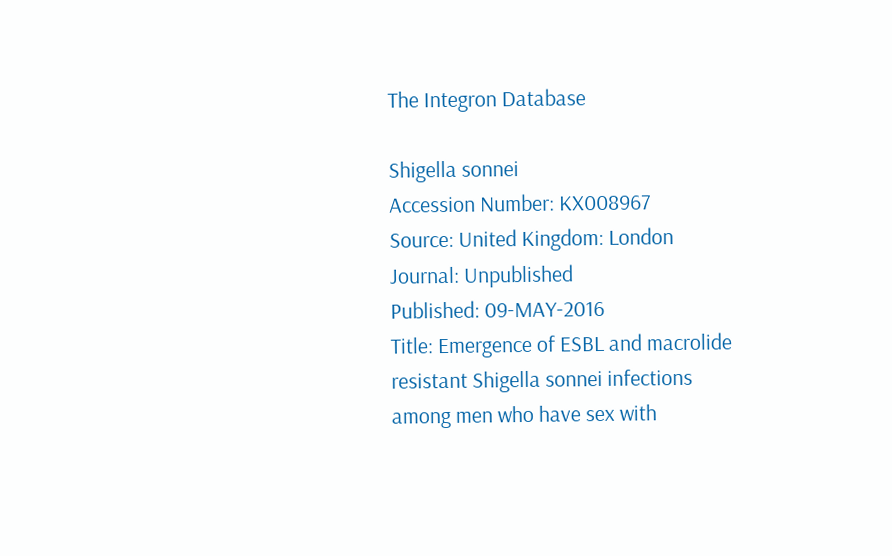The Integron Database

Shigella sonnei
Accession Number: KX008967
Source: United Kingdom: London
Journal: Unpublished
Published: 09-MAY-2016
Title: Emergence of ESBL and macrolide resistant Shigella sonnei infections among men who have sex with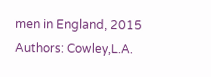men in England, 2015
Authors: Cowley,L.A.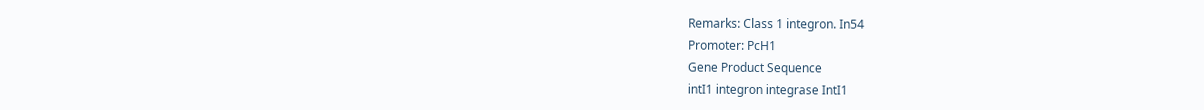Remarks: Class 1 integron. In54
Promoter: PcH1
Gene Product Sequence
intI1 integron integrase IntI1